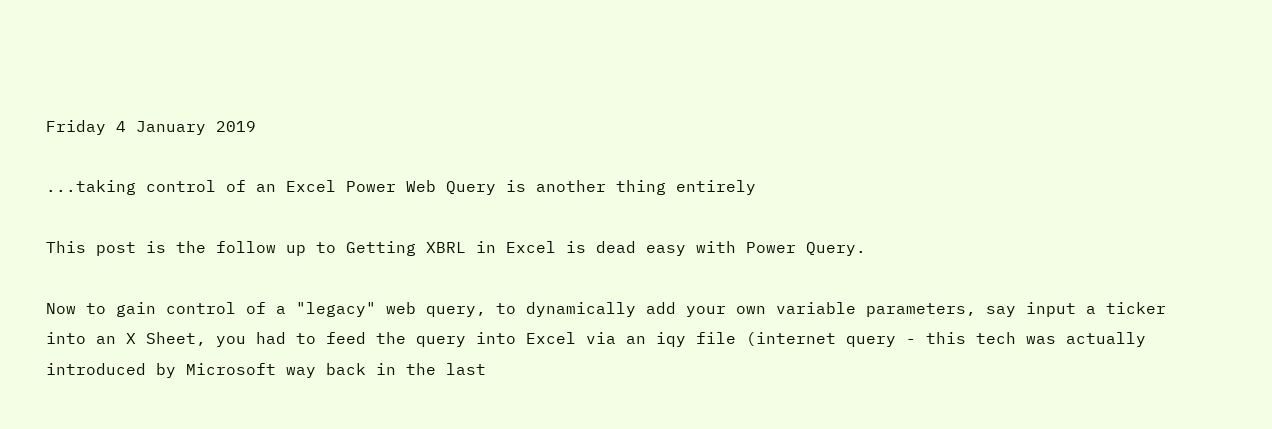Friday 4 January 2019

...taking control of an Excel Power Web Query is another thing entirely

This post is the follow up to Getting XBRL in Excel is dead easy with Power Query.

Now to gain control of a "legacy" web query, to dynamically add your own variable parameters, say input a ticker into an X Sheet, you had to feed the query into Excel via an iqy file (internet query - this tech was actually introduced by Microsoft way back in the last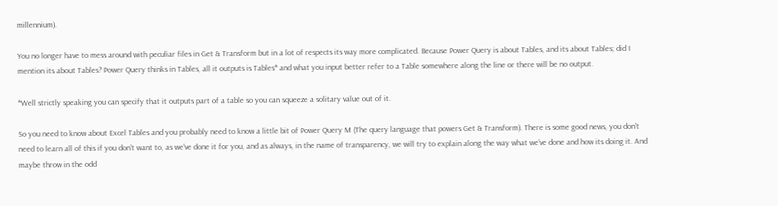millennium).

You no longer have to mess around with peculiar files in Get & Transform but in a lot of respects its way more complicated. Because Power Query is about Tables, and its about Tables; did I mention its about Tables? Power Query thinks in Tables, all it outputs is Tables* and what you input better refer to a Table somewhere along the line or there will be no output.

*Well strictly speaking you can specify that it outputs part of a table so you can squeeze a solitary value out of it.

So you need to know about Excel Tables and you probably need to know a little bit of Power Query M (The query language that powers Get & Transform). There is some good news, you don't need to learn all of this if you don't want to, as we've done it for you, and as always, in the name of transparency, we will try to explain along the way what we've done and how its doing it. And maybe throw in the odd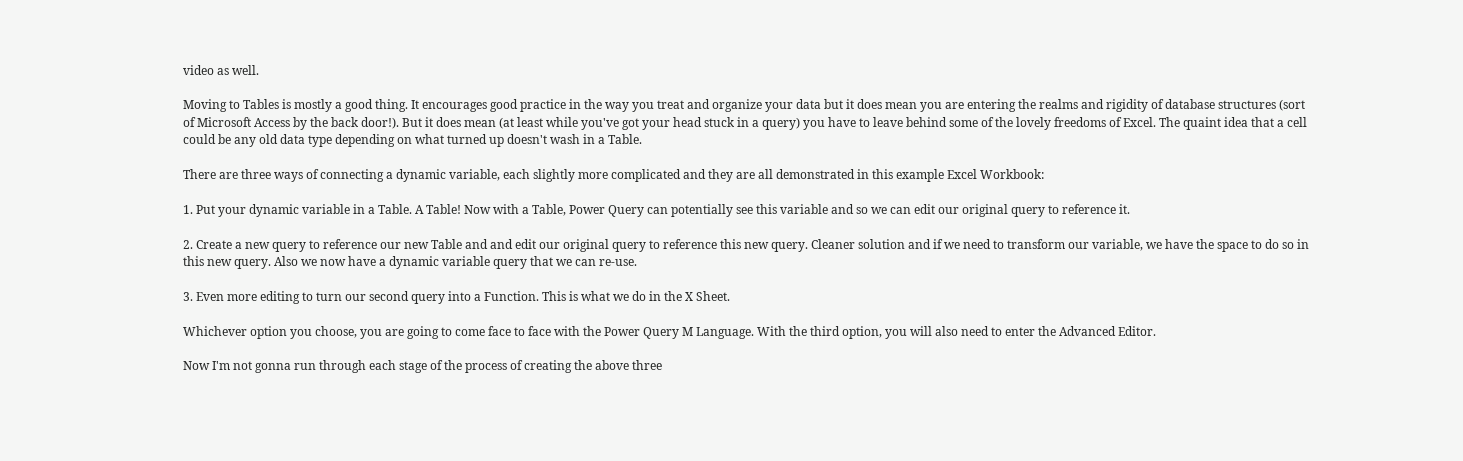video as well.

Moving to Tables is mostly a good thing. It encourages good practice in the way you treat and organize your data but it does mean you are entering the realms and rigidity of database structures (sort of Microsoft Access by the back door!). But it does mean (at least while you've got your head stuck in a query) you have to leave behind some of the lovely freedoms of Excel. The quaint idea that a cell could be any old data type depending on what turned up doesn't wash in a Table.

There are three ways of connecting a dynamic variable, each slightly more complicated and they are all demonstrated in this example Excel Workbook:

1. Put your dynamic variable in a Table. A Table! Now with a Table, Power Query can potentially see this variable and so we can edit our original query to reference it.

2. Create a new query to reference our new Table and and edit our original query to reference this new query. Cleaner solution and if we need to transform our variable, we have the space to do so in this new query. Also we now have a dynamic variable query that we can re-use.

3. Even more editing to turn our second query into a Function. This is what we do in the X Sheet.

Whichever option you choose, you are going to come face to face with the Power Query M Language. With the third option, you will also need to enter the Advanced Editor.

Now I'm not gonna run through each stage of the process of creating the above three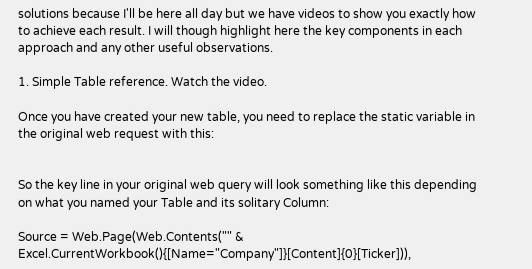solutions because I'll be here all day but we have videos to show you exactly how to achieve each result. I will though highlight here the key components in each approach and any other useful observations.

1. Simple Table reference. Watch the video.

Once you have created your new table, you need to replace the static variable in the original web request with this:


So the key line in your original web query will look something like this depending on what you named your Table and its solitary Column:

Source = Web.Page(Web.Contents("" & Excel.CurrentWorkbook(){[Name="Company"]}[Content]{0}[Ticker])),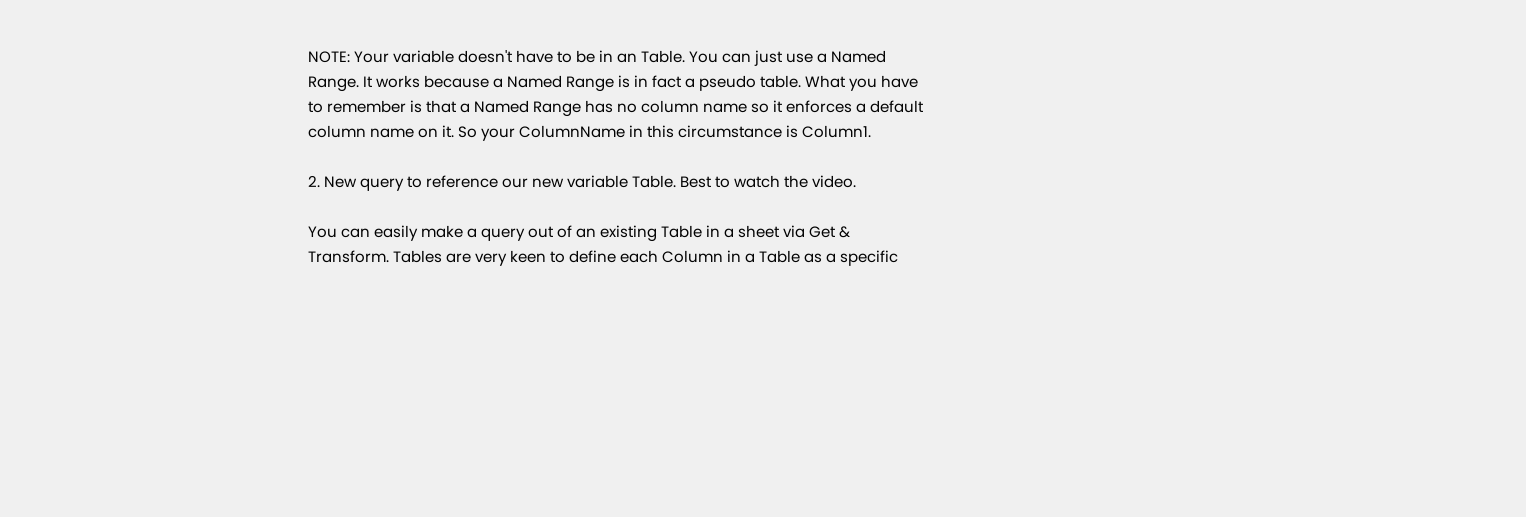NOTE: Your variable doesn't have to be in an Table. You can just use a Named Range. It works because a Named Range is in fact a pseudo table. What you have to remember is that a Named Range has no column name so it enforces a default column name on it. So your ColumnName in this circumstance is Column1.

2. New query to reference our new variable Table. Best to watch the video.

You can easily make a query out of an existing Table in a sheet via Get & Transform. Tables are very keen to define each Column in a Table as a specific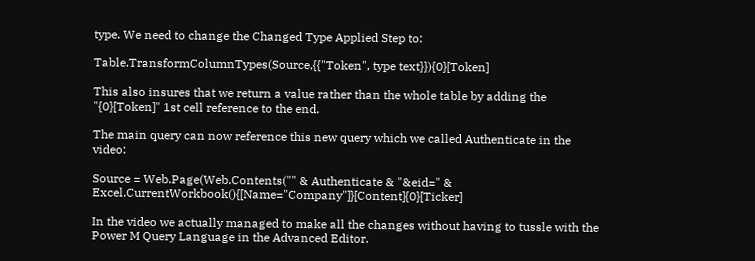type. We need to change the Changed Type Applied Step to:

Table.TransformColumnTypes(Source,{{"Token", type text}}){0}[Token]

This also insures that we return a value rather than the whole table by adding the "{0}[Token]" 1st cell reference to the end.

The main query can now reference this new query which we called Authenticate in the video:

Source = Web.Page(Web.Contents("" & Authenticate & "&eid=" & Excel.CurrentWorkbook(){[Name="Company"]}[Content]{0}[Ticker]

In the video we actually managed to make all the changes without having to tussle with the Power M Query Language in the Advanced Editor.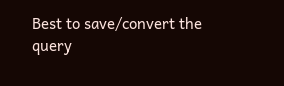Best to save/convert the query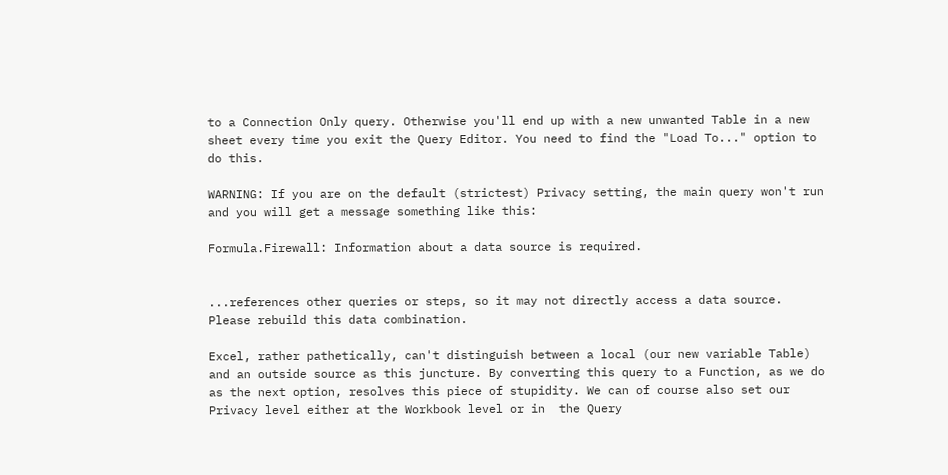to a Connection Only query. Otherwise you'll end up with a new unwanted Table in a new sheet every time you exit the Query Editor. You need to find the "Load To..." option to do this.

WARNING: If you are on the default (strictest) Privacy setting, the main query won't run and you will get a message something like this:

Formula.Firewall: Information about a data source is required.


...references other queries or steps, so it may not directly access a data source. Please rebuild this data combination.

Excel, rather pathetically, can't distinguish between a local (our new variable Table) and an outside source as this juncture. By converting this query to a Function, as we do as the next option, resolves this piece of stupidity. We can of course also set our Privacy level either at the Workbook level or in  the Query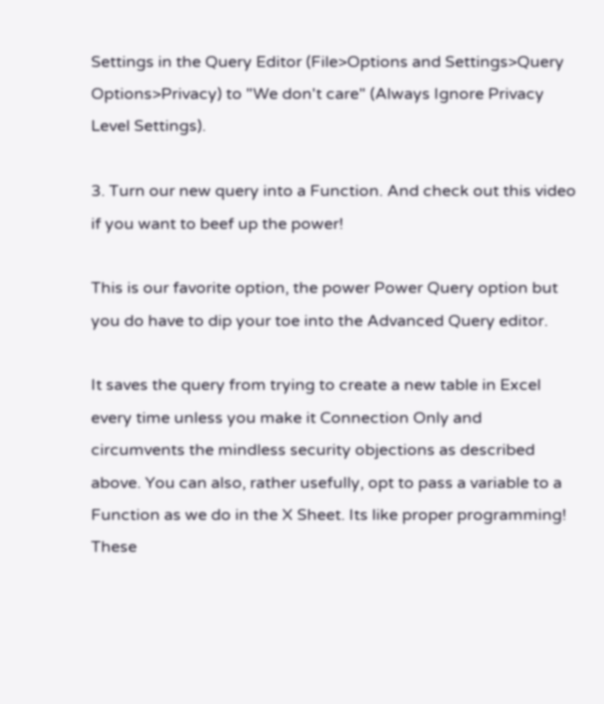Settings in the Query Editor (File>Options and Settings>Query Options>Privacy) to "We don't care" (Always Ignore Privacy Level Settings).

3. Turn our new query into a Function. And check out this video if you want to beef up the power!

This is our favorite option, the power Power Query option but you do have to dip your toe into the Advanced Query editor.

It saves the query from trying to create a new table in Excel every time unless you make it Connection Only and circumvents the mindless security objections as described above. You can also, rather usefully, opt to pass a variable to a Function as we do in the X Sheet. Its like proper programming! These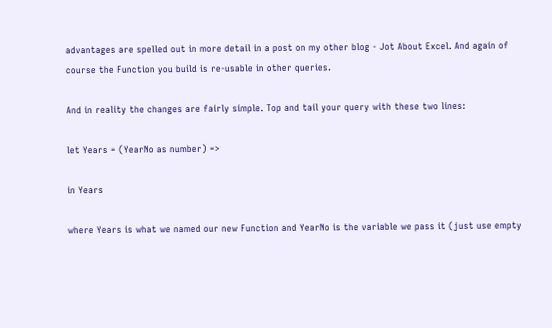advantages are spelled out in more detail in a post on my other blog - Jot About Excel. And again of course the Function you build is re-usable in other queries.

And in reality the changes are fairly simple. Top and tail your query with these two lines:

let Years = (YearNo as number) =>

in Years

where Years is what we named our new Function and YearNo is the variable we pass it (just use empty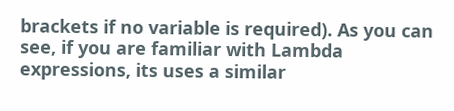brackets if no variable is required). As you can see, if you are familiar with Lambda expressions, its uses a similar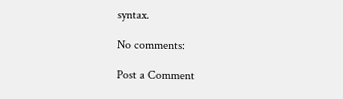syntax.

No comments:

Post a Comment